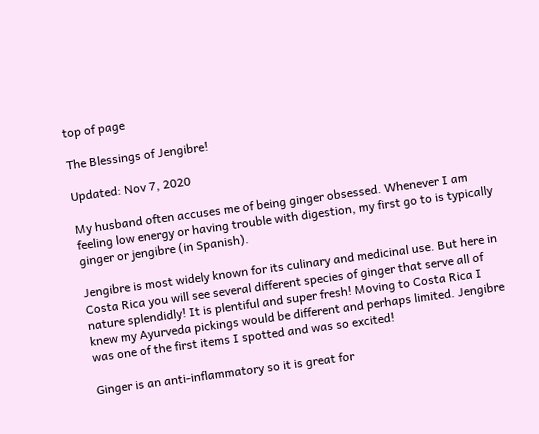top of page

The Blessings of Jengibre!

Updated: Nov 7, 2020

My husband often accuses me of being ginger obsessed. Whenever I am feeling low energy or having trouble with digestion, my first go to is typically ginger or jengibre (in Spanish).

Jengibre is most widely known for its culinary and medicinal use. But here in Costa Rica you will see several different species of ginger that serve all of nature splendidly! It is plentiful and super fresh! Moving to Costa Rica I knew my Ayurveda pickings would be different and perhaps limited. Jengibre was one of the first items I spotted and was so excited!

Ginger is an anti-inflammatory so it is great for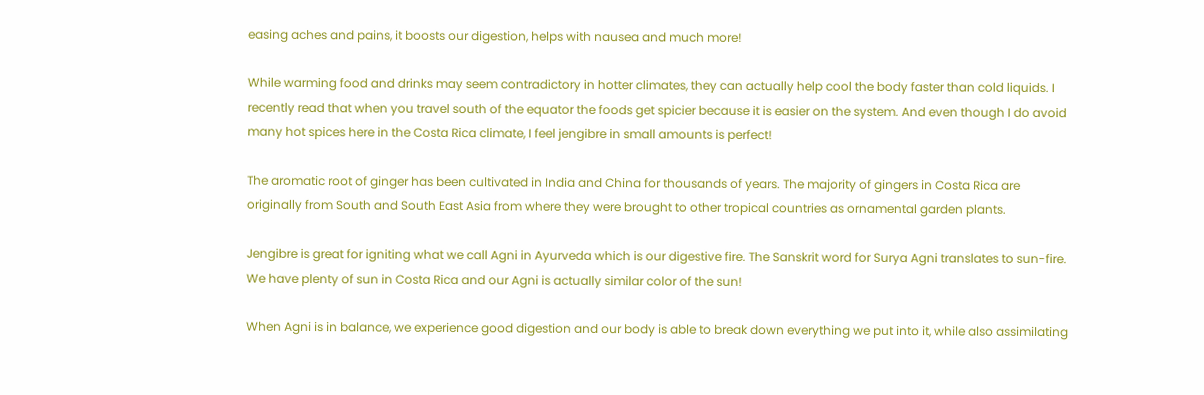easing aches and pains, it boosts our digestion, helps with nausea and much more!

While warming food and drinks may seem contradictory in hotter climates, they can actually help cool the body faster than cold liquids. I recently read that when you travel south of the equator the foods get spicier because it is easier on the system. And even though I do avoid many hot spices here in the Costa Rica climate, I feel jengibre in small amounts is perfect!

The aromatic root of ginger has been cultivated in India and China for thousands of years. The majority of gingers in Costa Rica are originally from South and South East Asia from where they were brought to other tropical countries as ornamental garden plants.

Jengibre is great for igniting what we call Agni in Ayurveda which is our digestive fire. The Sanskrit word for Surya Agni translates to sun-fire. We have plenty of sun in Costa Rica and our Agni is actually similar color of the sun!

When Agni is in balance, we experience good digestion and our body is able to break down everything we put into it, while also assimilating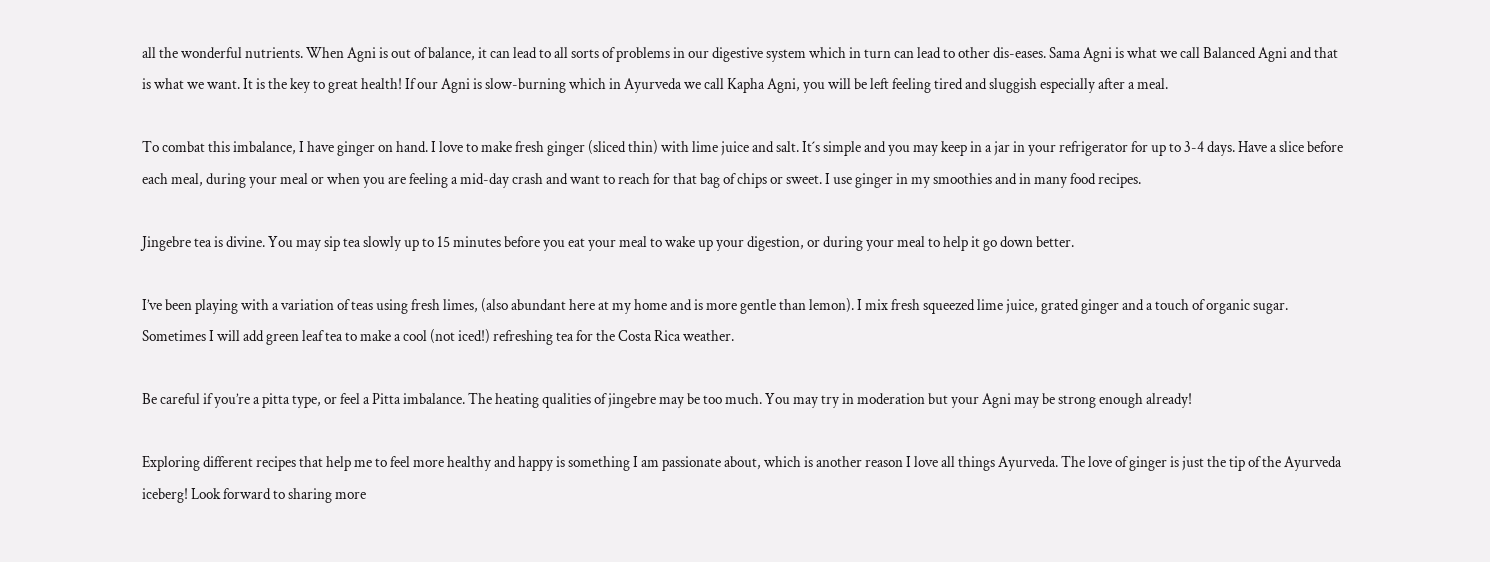all the wonderful nutrients. When Agni is out of balance, it can lead to all sorts of problems in our digestive system which in turn can lead to other dis-eases. Sama Agni is what we call Balanced Agni and that is what we want. It is the key to great health! If our Agni is slow-burning which in Ayurveda we call Kapha Agni, you will be left feeling tired and sluggish especially after a meal.

To combat this imbalance, I have ginger on hand. I love to make fresh ginger (sliced thin) with lime juice and salt. It´s simple and you may keep in a jar in your refrigerator for up to 3-4 days. Have a slice before each meal, during your meal or when you are feeling a mid-day crash and want to reach for that bag of chips or sweet. I use ginger in my smoothies and in many food recipes.

Jingebre tea is divine. You may sip tea slowly up to 15 minutes before you eat your meal to wake up your digestion, or during your meal to help it go down better.

I’ve been playing with a variation of teas using fresh limes, (also abundant here at my home and is more gentle than lemon). I mix fresh squeezed lime juice, grated ginger and a touch of organic sugar. Sometimes I will add green leaf tea to make a cool (not iced!) refreshing tea for the Costa Rica weather.

Be careful if you’re a pitta type, or feel a Pitta imbalance. The heating qualities of jingebre may be too much. You may try in moderation but your Agni may be strong enough already!

Exploring different recipes that help me to feel more healthy and happy is something I am passionate about, which is another reason I love all things Ayurveda. The love of ginger is just the tip of the Ayurveda iceberg! Look forward to sharing more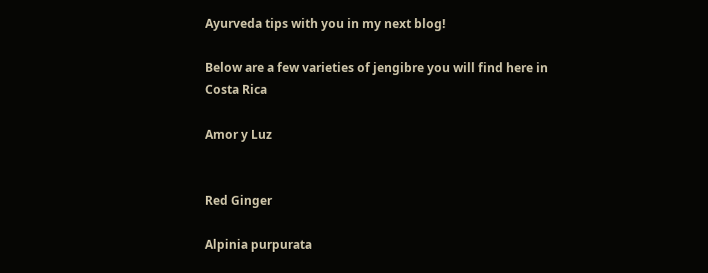Ayurveda tips with you in my next blog!

Below are a few varieties of jengibre you will find here in Costa Rica

Amor y Luz


Red Ginger

Alpinia purpurata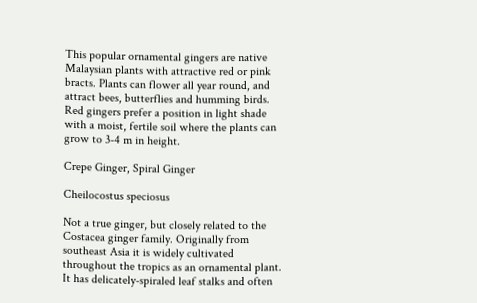This popular ornamental gingers are native Malaysian plants with attractive red or pink bracts. Plants can flower all year round, and attract bees, butterflies and humming birds. Red gingers prefer a position in light shade with a moist, fertile soil where the plants can grow to 3-4 m in height.

Crepe Ginger, Spiral Ginger

Cheilocostus speciosus

Not a true ginger, but closely related to the Costacea ginger family. Originally from southeast Asia it is widely cultivated throughout the tropics as an ornamental plant. It has delicately-spiraled leaf stalks and often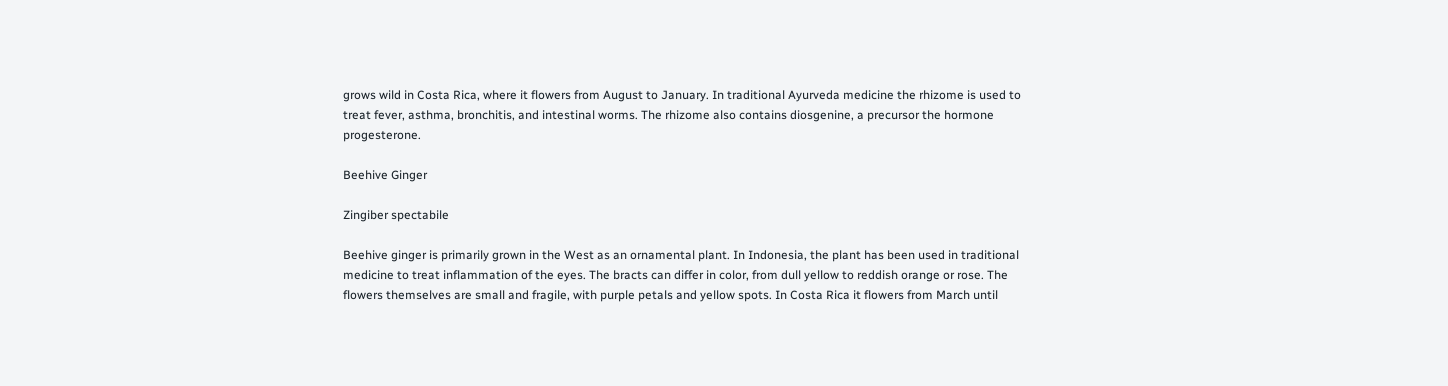grows wild in Costa Rica, where it flowers from August to January. In traditional Ayurveda medicine the rhizome is used to treat fever, asthma, bronchitis, and intestinal worms. The rhizome also contains diosgenine, a precursor the hormone progesterone.

Beehive Ginger

Zingiber spectabile

Beehive ginger is primarily grown in the West as an ornamental plant. In Indonesia, the plant has been used in traditional medicine to treat inflammation of the eyes. The bracts can differ in color, from dull yellow to reddish orange or rose. The flowers themselves are small and fragile, with purple petals and yellow spots. In Costa Rica it flowers from March until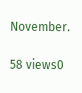November.

58 views0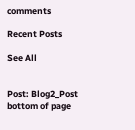comments

Recent Posts

See All


Post: Blog2_Post
bottom of page